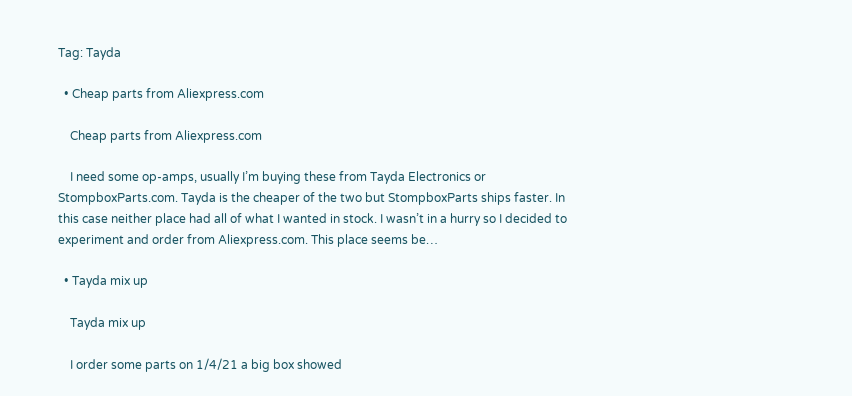Tag: Tayda

  • Cheap parts from Aliexpress.com

    Cheap parts from Aliexpress.com

    I need some op-amps, usually I’m buying these from Tayda Electronics or StompboxParts.com. Tayda is the cheaper of the two but StompboxParts ships faster. In this case neither place had all of what I wanted in stock. I wasn’t in a hurry so I decided to experiment and order from Aliexpress.com. This place seems be…

  • Tayda mix up

    Tayda mix up

    I order some parts on 1/4/21 a big box showed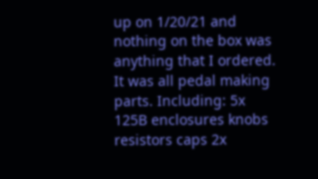up on 1/20/21 and nothing on the box was anything that I ordered. It was all pedal making parts. Including: 5x 125B enclosures knobs resistors caps 2x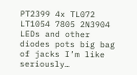PT2399 4x TL072 LT1054 7805 2N3904 LEDs and other diodes pots big bag of jacks I’m like seriously…